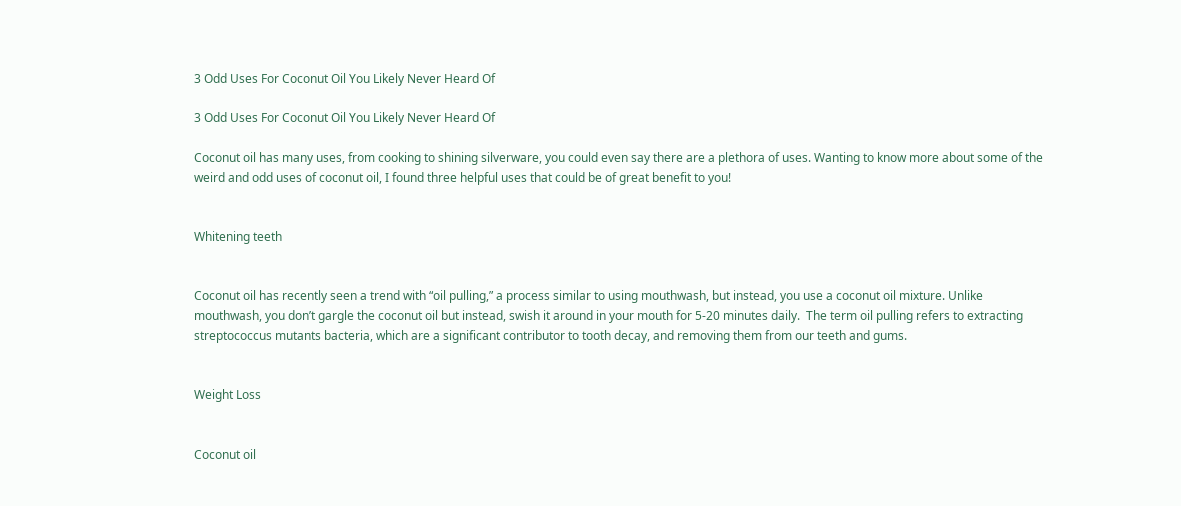3 Odd Uses For Coconut Oil You Likely Never Heard Of

3 Odd Uses For Coconut Oil You Likely Never Heard Of

Coconut oil has many uses, from cooking to shining silverware, you could even say there are a plethora of uses. Wanting to know more about some of the weird and odd uses of coconut oil, I found three helpful uses that could be of great benefit to you!


Whitening teeth


Coconut oil has recently seen a trend with “oil pulling,” a process similar to using mouthwash, but instead, you use a coconut oil mixture. Unlike mouthwash, you don’t gargle the coconut oil but instead, swish it around in your mouth for 5-20 minutes daily.  The term oil pulling refers to extracting streptococcus mutants bacteria, which are a significant contributor to tooth decay, and removing them from our teeth and gums.


Weight Loss


Coconut oil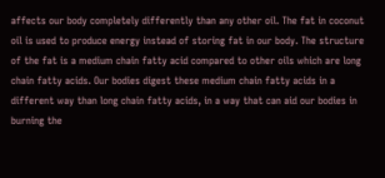affects our body completely differently than any other oil. The fat in coconut oil is used to produce energy instead of storing fat in our body. The structure of the fat is a medium chain fatty acid compared to other oils which are long chain fatty acids. Our bodies digest these medium chain fatty acids in a different way than long chain fatty acids, in a way that can aid our bodies in burning the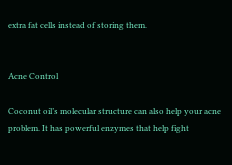extra fat cells instead of storing them.


Acne Control

Coconut oil’s molecular structure can also help your acne problem. It has powerful enzymes that help fight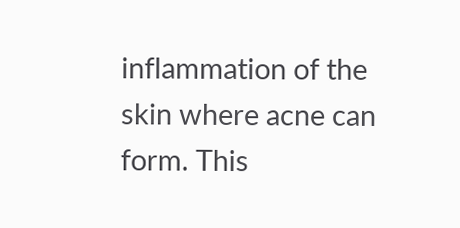inflammation of the skin where acne can form. This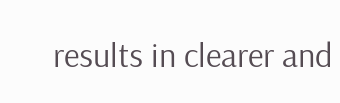results in clearer and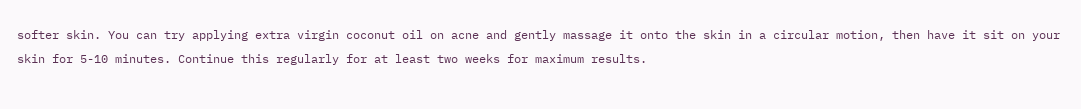softer skin. You can try applying extra virgin coconut oil on acne and gently massage it onto the skin in a circular motion, then have it sit on your skin for 5-10 minutes. Continue this regularly for at least two weeks for maximum results.